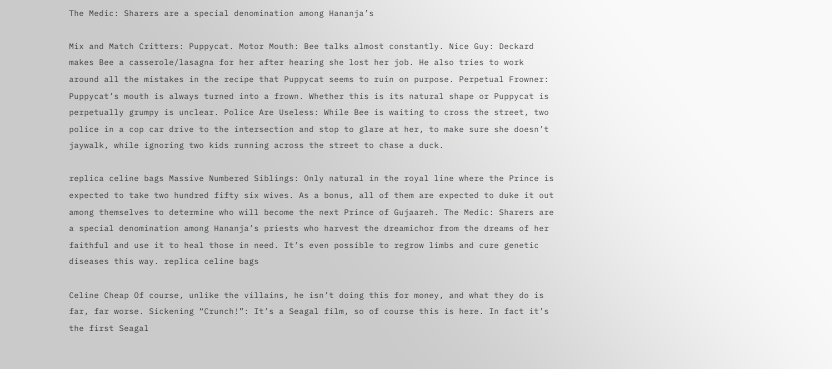The Medic: Sharers are a special denomination among Hananja’s

Mix and Match Critters: Puppycat. Motor Mouth: Bee talks almost constantly. Nice Guy: Deckard makes Bee a casserole/lasagna for her after hearing she lost her job. He also tries to work around all the mistakes in the recipe that Puppycat seems to ruin on purpose. Perpetual Frowner: Puppycat’s mouth is always turned into a frown. Whether this is its natural shape or Puppycat is perpetually grumpy is unclear. Police Are Useless: While Bee is waiting to cross the street, two police in a cop car drive to the intersection and stop to glare at her, to make sure she doesn’t jaywalk, while ignoring two kids running across the street to chase a duck.

replica celine bags Massive Numbered Siblings: Only natural in the royal line where the Prince is expected to take two hundred fifty six wives. As a bonus, all of them are expected to duke it out among themselves to determine who will become the next Prince of Gujaareh. The Medic: Sharers are a special denomination among Hananja’s priests who harvest the dreamichor from the dreams of her faithful and use it to heal those in need. It’s even possible to regrow limbs and cure genetic diseases this way. replica celine bags

Celine Cheap Of course, unlike the villains, he isn’t doing this for money, and what they do is far, far worse. Sickening “Crunch!”: It’s a Seagal film, so of course this is here. In fact it’s the first Seagal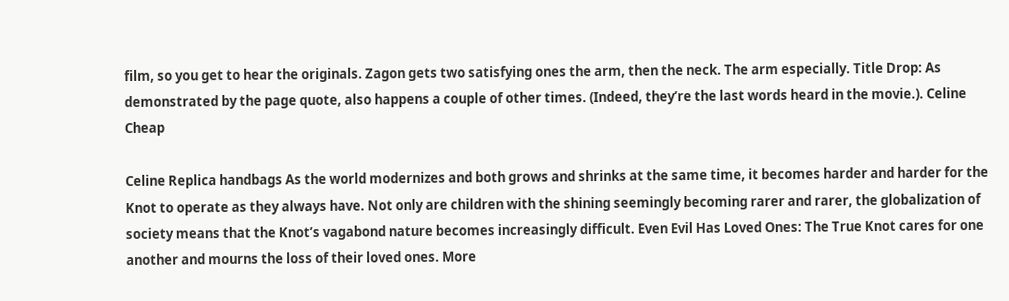film, so you get to hear the originals. Zagon gets two satisfying ones the arm, then the neck. The arm especially. Title Drop: As demonstrated by the page quote, also happens a couple of other times. (Indeed, they’re the last words heard in the movie.). Celine Cheap

Celine Replica handbags As the world modernizes and both grows and shrinks at the same time, it becomes harder and harder for the Knot to operate as they always have. Not only are children with the shining seemingly becoming rarer and rarer, the globalization of society means that the Knot’s vagabond nature becomes increasingly difficult. Even Evil Has Loved Ones: The True Knot cares for one another and mourns the loss of their loved ones. More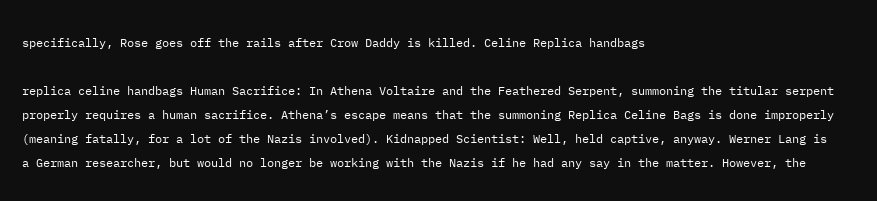specifically, Rose goes off the rails after Crow Daddy is killed. Celine Replica handbags

replica celine handbags Human Sacrifice: In Athena Voltaire and the Feathered Serpent, summoning the titular serpent properly requires a human sacrifice. Athena’s escape means that the summoning Replica Celine Bags is done improperly (meaning fatally, for a lot of the Nazis involved). Kidnapped Scientist: Well, held captive, anyway. Werner Lang is a German researcher, but would no longer be working with the Nazis if he had any say in the matter. However, the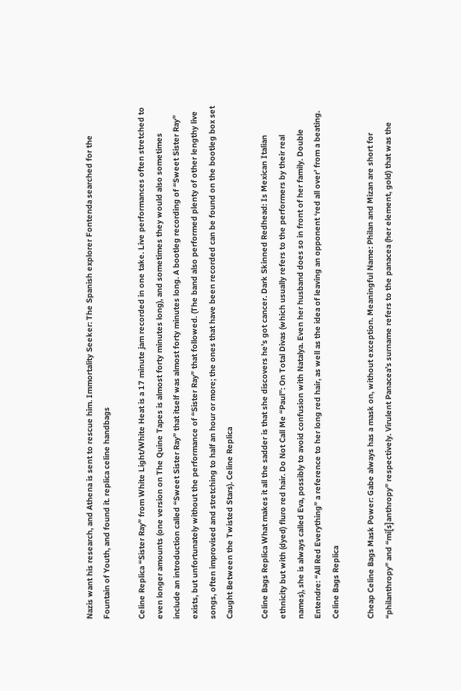Nazis want his research, and Athena is sent to rescue him. Immortality Seeker: The Spanish explorer Fontenda searched for the Fountain of Youth, and found it. replica celine handbags

Celine Replica “Sister Ray” from White Light/White Heat is a 17 minute jam recorded in one take. Live performances often stretched to even longer amounts (one version on The Quine Tapes is almost forty minutes long), and sometimes they would also sometimes include an introduction called “Sweet Sister Ray” that itself was almost forty minutes long. A bootleg recording of “Sweet Sister Ray” exists, but unfortunately without the performance of “Sister Ray” that followed. (The band also performed plenty of other lengthy live songs, often improvised and stretching to half an hour or more; the ones that have been recorded can be found on the bootleg box set Caught Between the Twisted Stars). Celine Replica

Celine Bags Replica What makes it all the sadder is that she discovers he’s got cancer. Dark Skinned Redhead: Is Mexican Italian ethnicity but with (dyed) fluro red hair. Do Not Call Me “Paul”: On Total Divas (which usually refers to the performers by their real names), she is always called Eva, possibly to avoid confusion with Natalya. Even her husband does so in front of her family. Double Entendre: “All Red Everything” a reference to her long red hair, as well as the idea of leaving an opponent ‘red all over’ from a beating. Celine Bags Replica

Cheap Celine Bags Mask Power: Gabe always has a mask on, without exception. Meaningful Name: Philan and Mizan are short for “philanthropy” and “mi[s]anthropy” respectively. Virulent Panacea’s surname refers to the panacea (her element, gold) that was the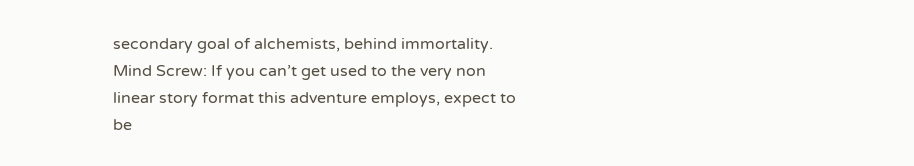secondary goal of alchemists, behind immortality. Mind Screw: If you can’t get used to the very non linear story format this adventure employs, expect to be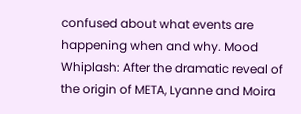confused about what events are happening when and why. Mood Whiplash: After the dramatic reveal of the origin of META, Lyanne and Moira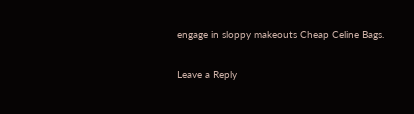engage in sloppy makeouts Cheap Celine Bags.

Leave a Reply